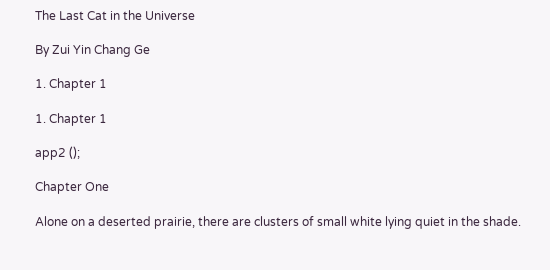The Last Cat in the Universe

By Zui Yin Chang Ge

1. Chapter 1

1. Chapter 1

app2 ();

Chapter One

Alone on a deserted prairie, there are clusters of small white lying quiet in the shade.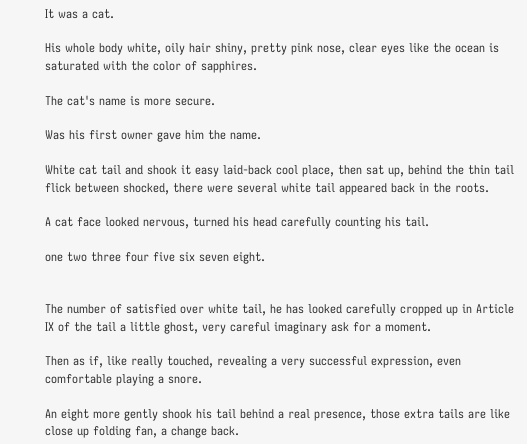It was a cat.

His whole body white, oily hair shiny, pretty pink nose, clear eyes like the ocean is saturated with the color of sapphires.

The cat's name is more secure.

Was his first owner gave him the name.

White cat tail and shook it easy laid-back cool place, then sat up, behind the thin tail flick between shocked, there were several white tail appeared back in the roots.

A cat face looked nervous, turned his head carefully counting his tail.

one two three four five six seven eight.


The number of satisfied over white tail, he has looked carefully cropped up in Article IX of the tail a little ghost, very careful imaginary ask for a moment.

Then as if, like really touched, revealing a very successful expression, even comfortable playing a snore.

An eight more gently shook his tail behind a real presence, those extra tails are like close up folding fan, a change back.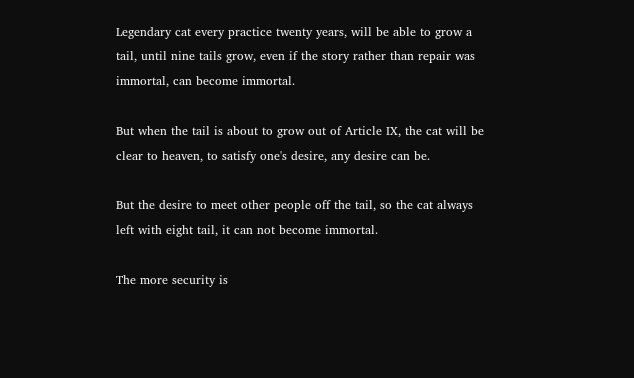Legendary cat every practice twenty years, will be able to grow a tail, until nine tails grow, even if the story rather than repair was immortal, can become immortal.

But when the tail is about to grow out of Article IX, the cat will be clear to heaven, to satisfy one's desire, any desire can be.

But the desire to meet other people off the tail, so the cat always left with eight tail, it can not become immortal.

The more security is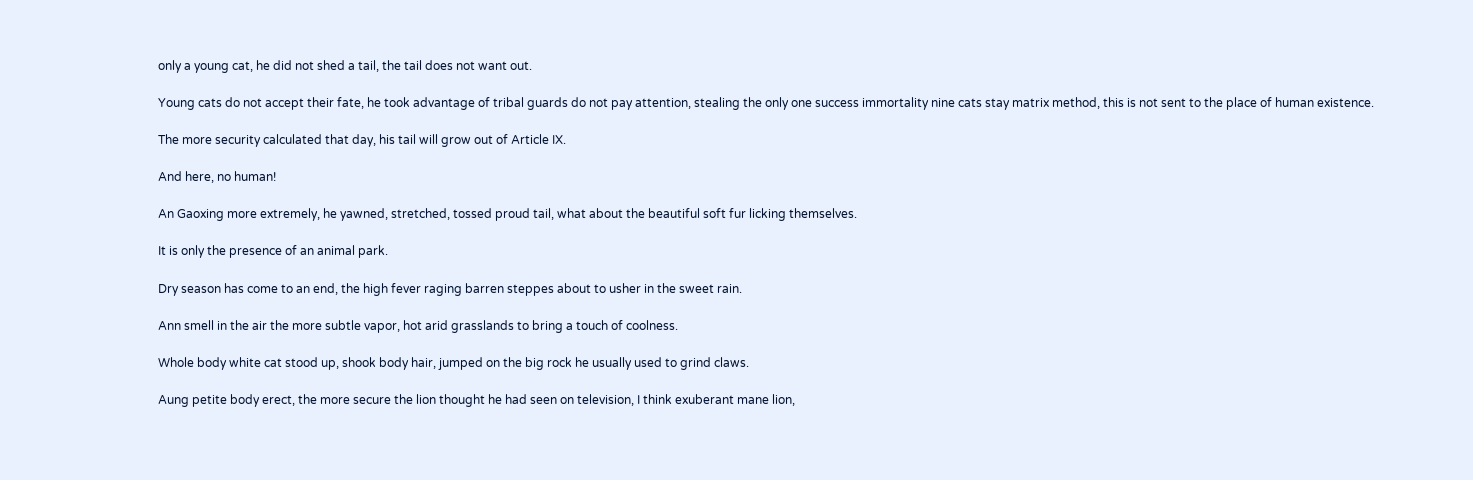only a young cat, he did not shed a tail, the tail does not want out.

Young cats do not accept their fate, he took advantage of tribal guards do not pay attention, stealing the only one success immortality nine cats stay matrix method, this is not sent to the place of human existence.

The more security calculated that day, his tail will grow out of Article IX.

And here, no human!

An Gaoxing more extremely, he yawned, stretched, tossed proud tail, what about the beautiful soft fur licking themselves.

It is only the presence of an animal park.

Dry season has come to an end, the high fever raging barren steppes about to usher in the sweet rain.

Ann smell in the air the more subtle vapor, hot arid grasslands to bring a touch of coolness.

Whole body white cat stood up, shook body hair, jumped on the big rock he usually used to grind claws.

Aung petite body erect, the more secure the lion thought he had seen on television, I think exuberant mane lion,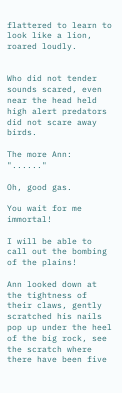flattered to learn to look like a lion, roared loudly.


Who did not tender sounds scared, even near the head held high alert predators did not scare away birds.

The more Ann: "......"

Oh, good gas.

You wait for me immortal!

I will be able to call out the bombing of the plains!

Ann looked down at the tightness of their claws, gently scratched his nails pop up under the heel of the big rock, see the scratch where there have been five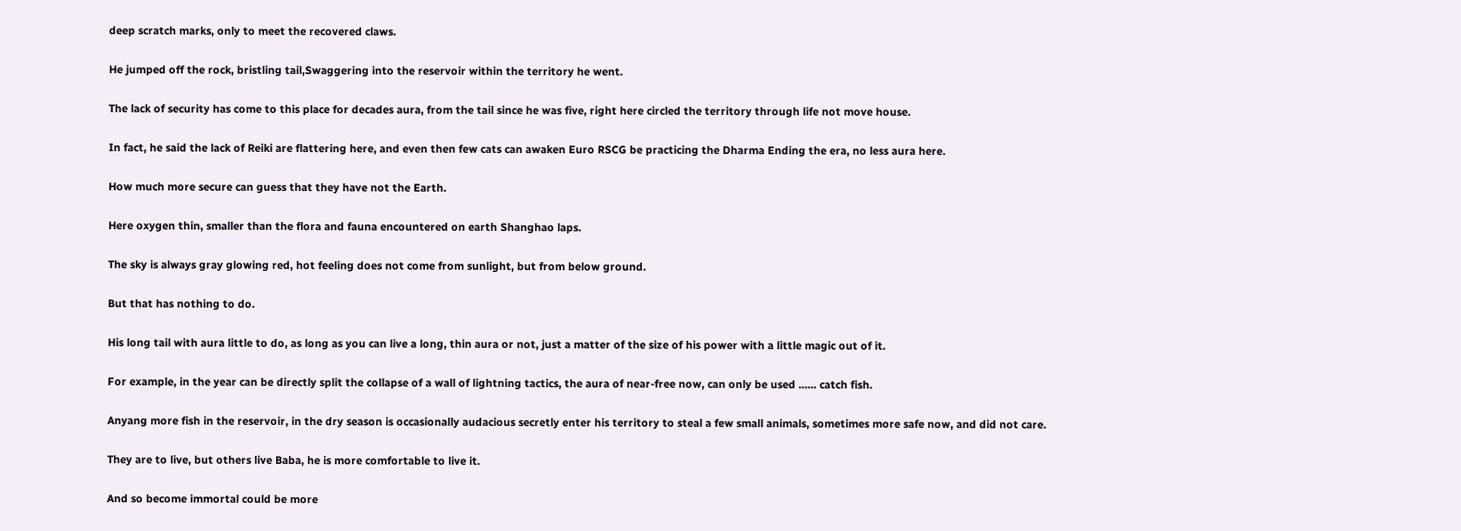deep scratch marks, only to meet the recovered claws.

He jumped off the rock, bristling tail,Swaggering into the reservoir within the territory he went.

The lack of security has come to this place for decades aura, from the tail since he was five, right here circled the territory through life not move house.

In fact, he said the lack of Reiki are flattering here, and even then few cats can awaken Euro RSCG be practicing the Dharma Ending the era, no less aura here.

How much more secure can guess that they have not the Earth.

Here oxygen thin, smaller than the flora and fauna encountered on earth Shanghao laps.

The sky is always gray glowing red, hot feeling does not come from sunlight, but from below ground.

But that has nothing to do.

His long tail with aura little to do, as long as you can live a long, thin aura or not, just a matter of the size of his power with a little magic out of it.

For example, in the year can be directly split the collapse of a wall of lightning tactics, the aura of near-free now, can only be used ...... catch fish.

Anyang more fish in the reservoir, in the dry season is occasionally audacious secretly enter his territory to steal a few small animals, sometimes more safe now, and did not care.

They are to live, but others live Baba, he is more comfortable to live it.

And so become immortal could be more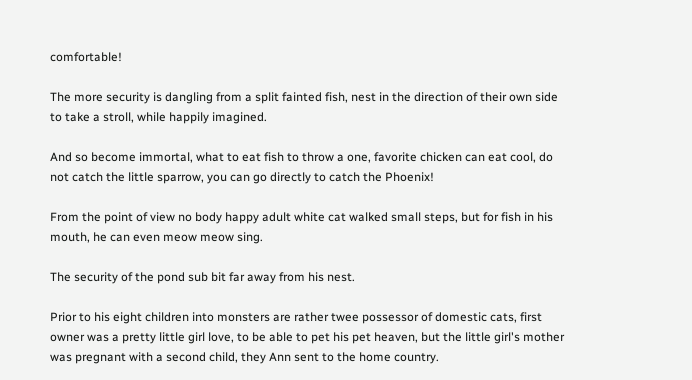comfortable!

The more security is dangling from a split fainted fish, nest in the direction of their own side to take a stroll, while happily imagined.

And so become immortal, what to eat fish to throw a one, favorite chicken can eat cool, do not catch the little sparrow, you can go directly to catch the Phoenix!

From the point of view no body happy adult white cat walked small steps, but for fish in his mouth, he can even meow meow sing.

The security of the pond sub bit far away from his nest.

Prior to his eight children into monsters are rather twee possessor of domestic cats, first owner was a pretty little girl love, to be able to pet his pet heaven, but the little girl's mother was pregnant with a second child, they Ann sent to the home country.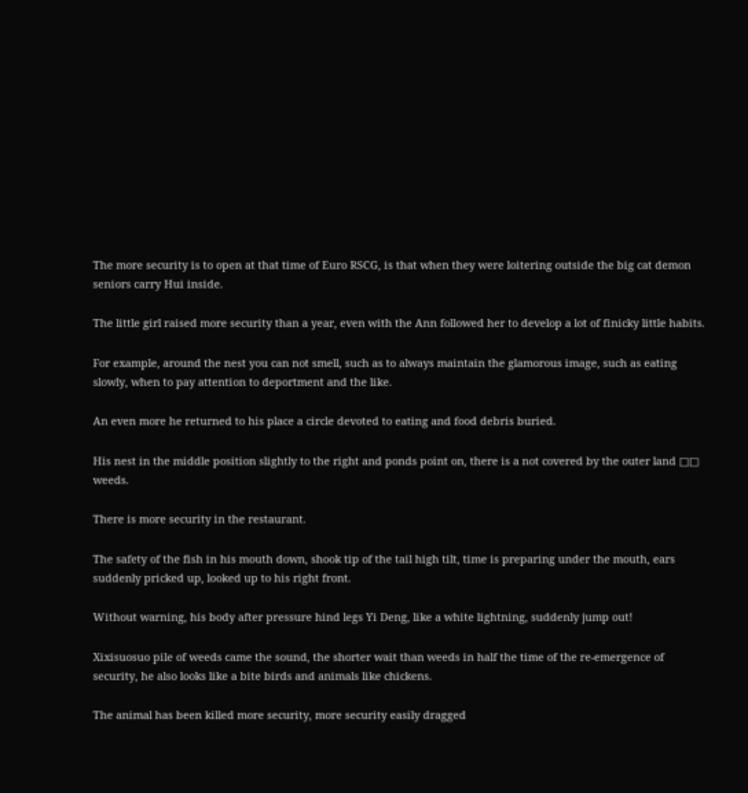The more security is to open at that time of Euro RSCG, is that when they were loitering outside the big cat demon seniors carry Hui inside.

The little girl raised more security than a year, even with the Ann followed her to develop a lot of finicky little habits.

For example, around the nest you can not smell, such as to always maintain the glamorous image, such as eating slowly, when to pay attention to deportment and the like.

An even more he returned to his place a circle devoted to eating and food debris buried.

His nest in the middle position slightly to the right and ponds point on, there is a not covered by the outer land □□ weeds.

There is more security in the restaurant.

The safety of the fish in his mouth down, shook tip of the tail high tilt, time is preparing under the mouth, ears suddenly pricked up, looked up to his right front.

Without warning, his body after pressure hind legs Yi Deng, like a white lightning, suddenly jump out!

Xixisuosuo pile of weeds came the sound, the shorter wait than weeds in half the time of the re-emergence of security, he also looks like a bite birds and animals like chickens.

The animal has been killed more security, more security easily dragged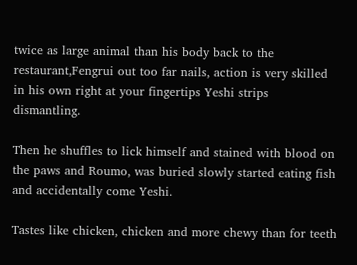twice as large animal than his body back to the restaurant,Fengrui out too far nails, action is very skilled in his own right at your fingertips Yeshi strips dismantling.

Then he shuffles to lick himself and stained with blood on the paws and Roumo, was buried slowly started eating fish and accidentally come Yeshi.

Tastes like chicken, chicken and more chewy than for teeth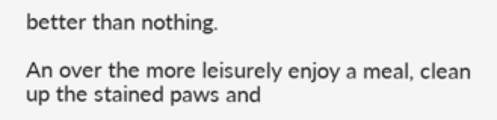better than nothing.

An over the more leisurely enjoy a meal, clean up the stained paws and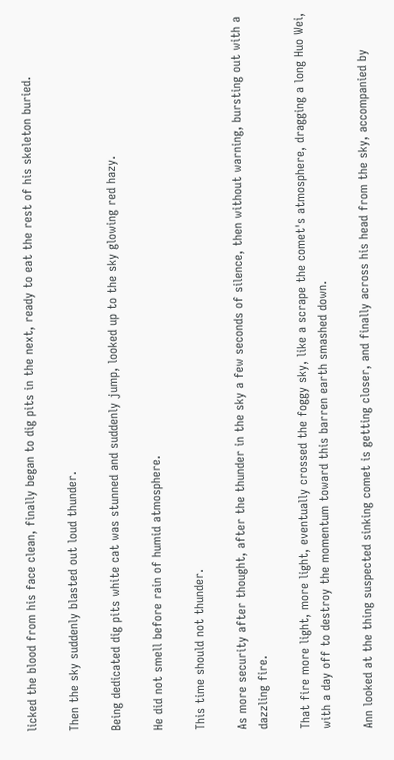licked the blood from his face clean, finally began to dig pits in the next, ready to eat the rest of his skeleton buried.

Then the sky suddenly blasted out loud thunder.

Being dedicated dig pits white cat was stunned and suddenly jump, looked up to the sky glowing red hazy.

He did not smell before rain of humid atmosphere.

This time should not thunder.

As more security after thought, after the thunder in the sky a few seconds of silence, then without warning, bursting out with a dazzling fire.

That fire more light, more light, eventually crossed the foggy sky, like a scrape the comet's atmosphere, dragging a long Huo Wei, with a day off to destroy the momentum toward this barren earth smashed down.

Ann looked at the thing suspected sinking comet is getting closer, and finally across his head from the sky, accompanied by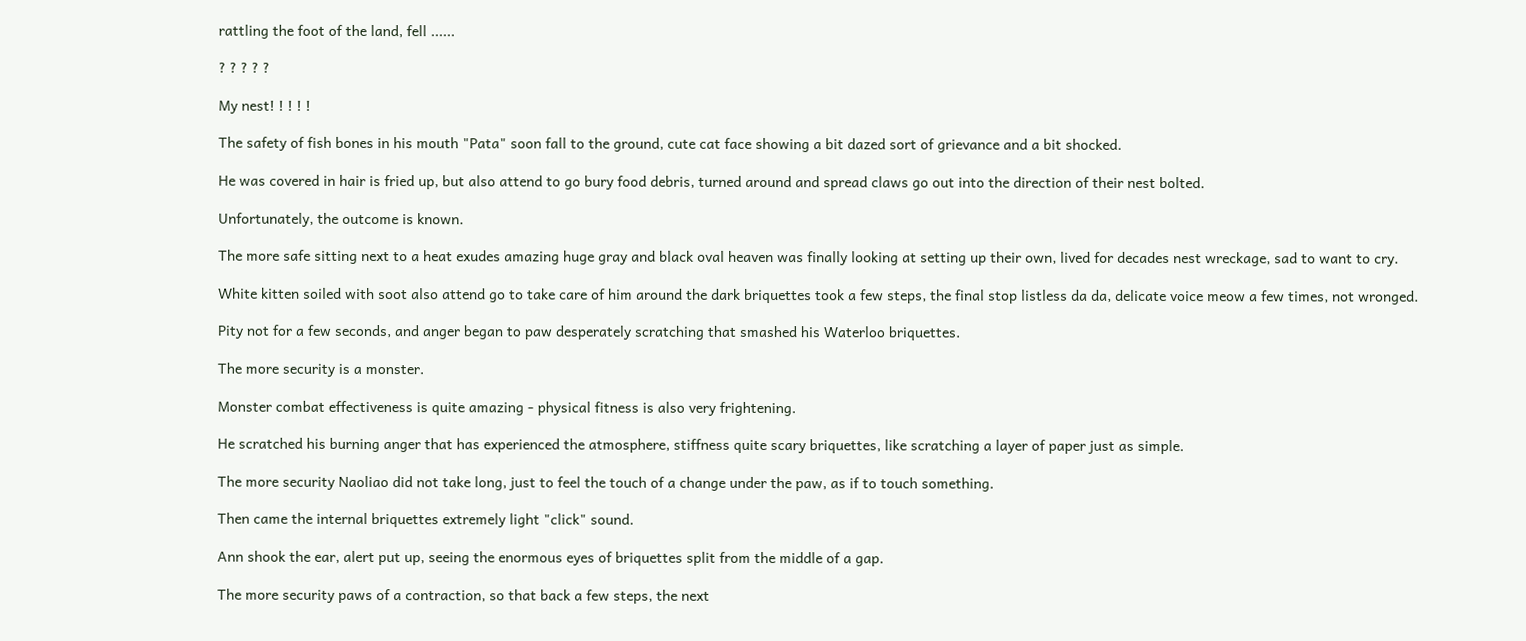rattling the foot of the land, fell ......

? ? ? ? ?

My nest! ! ! ! !

The safety of fish bones in his mouth "Pata" soon fall to the ground, cute cat face showing a bit dazed sort of grievance and a bit shocked.

He was covered in hair is fried up, but also attend to go bury food debris, turned around and spread claws go out into the direction of their nest bolted.

Unfortunately, the outcome is known.

The more safe sitting next to a heat exudes amazing huge gray and black oval heaven was finally looking at setting up their own, lived for decades nest wreckage, sad to want to cry.

White kitten soiled with soot also attend go to take care of him around the dark briquettes took a few steps, the final stop listless da da, delicate voice meow a few times, not wronged.

Pity not for a few seconds, and anger began to paw desperately scratching that smashed his Waterloo briquettes.

The more security is a monster.

Monster combat effectiveness is quite amazing - physical fitness is also very frightening.

He scratched his burning anger that has experienced the atmosphere, stiffness quite scary briquettes, like scratching a layer of paper just as simple.

The more security Naoliao did not take long, just to feel the touch of a change under the paw, as if to touch something.

Then came the internal briquettes extremely light "click" sound.

Ann shook the ear, alert put up, seeing the enormous eyes of briquettes split from the middle of a gap.

The more security paws of a contraction, so that back a few steps, the next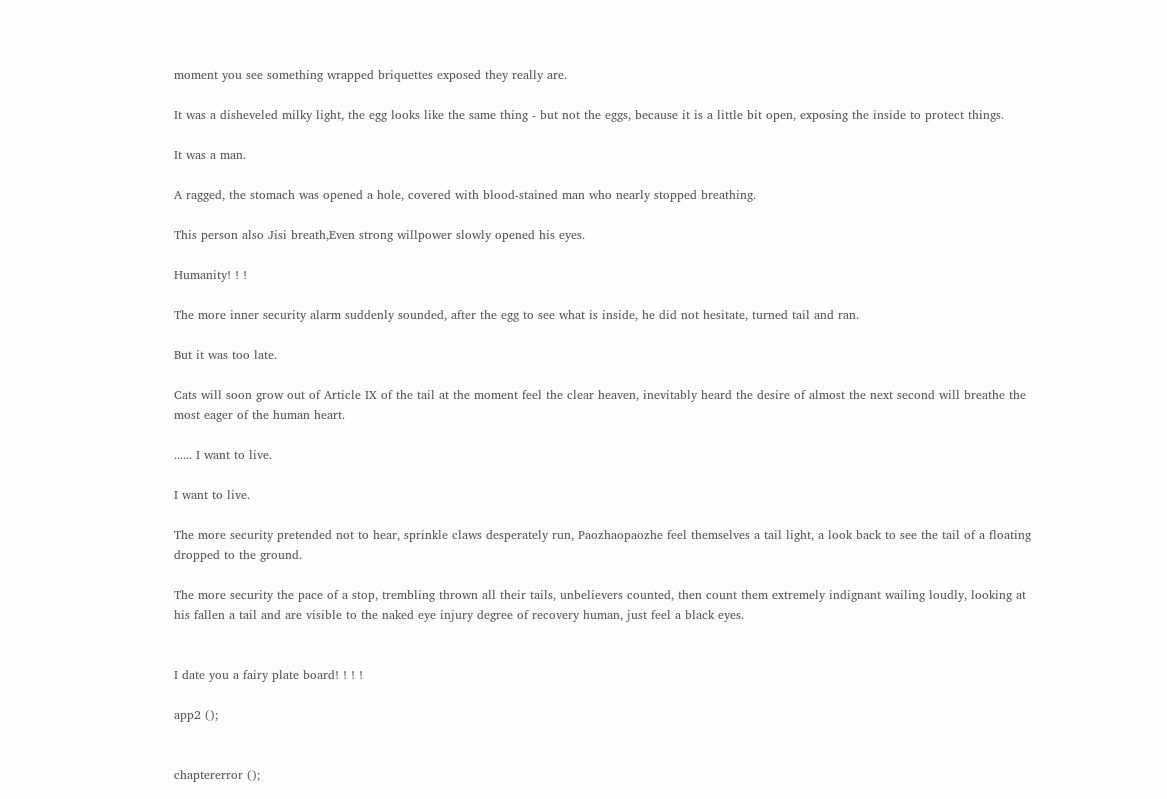moment you see something wrapped briquettes exposed they really are.

It was a disheveled milky light, the egg looks like the same thing - but not the eggs, because it is a little bit open, exposing the inside to protect things.

It was a man.

A ragged, the stomach was opened a hole, covered with blood-stained man who nearly stopped breathing.

This person also Jisi breath,Even strong willpower slowly opened his eyes.

Humanity! ! !

The more inner security alarm suddenly sounded, after the egg to see what is inside, he did not hesitate, turned tail and ran.

But it was too late.

Cats will soon grow out of Article IX of the tail at the moment feel the clear heaven, inevitably heard the desire of almost the next second will breathe the most eager of the human heart.

...... I want to live.

I want to live.

The more security pretended not to hear, sprinkle claws desperately run, Paozhaopaozhe feel themselves a tail light, a look back to see the tail of a floating dropped to the ground.

The more security the pace of a stop, trembling thrown all their tails, unbelievers counted, then count them extremely indignant wailing loudly, looking at his fallen a tail and are visible to the naked eye injury degree of recovery human, just feel a black eyes.


I date you a fairy plate board! ! ! !

app2 ();


chaptererror ();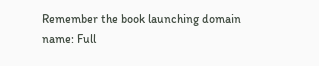Remember the book launching domain name: Full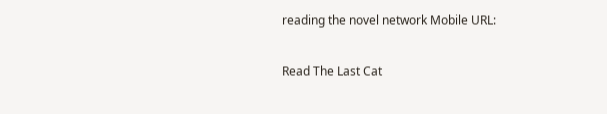reading the novel network Mobile URL:

Read The Last Cat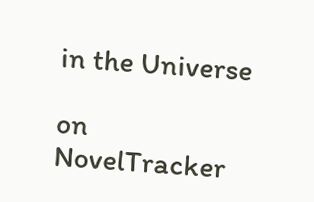in the Universe

on NovelTracker